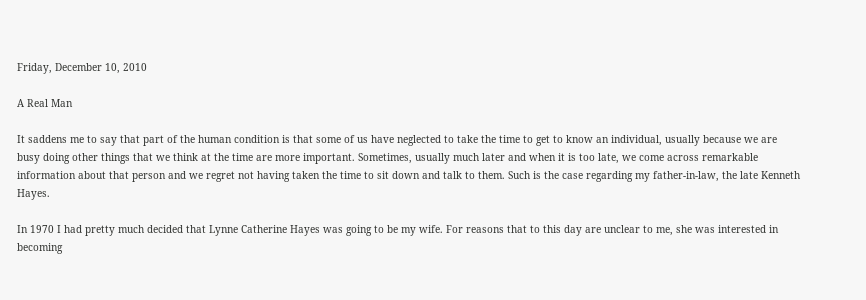Friday, December 10, 2010

A Real Man

It saddens me to say that part of the human condition is that some of us have neglected to take the time to get to know an individual, usually because we are busy doing other things that we think at the time are more important. Sometimes, usually much later and when it is too late, we come across remarkable information about that person and we regret not having taken the time to sit down and talk to them. Such is the case regarding my father-in-law, the late Kenneth Hayes.

In 1970 I had pretty much decided that Lynne Catherine Hayes was going to be my wife. For reasons that to this day are unclear to me, she was interested in becoming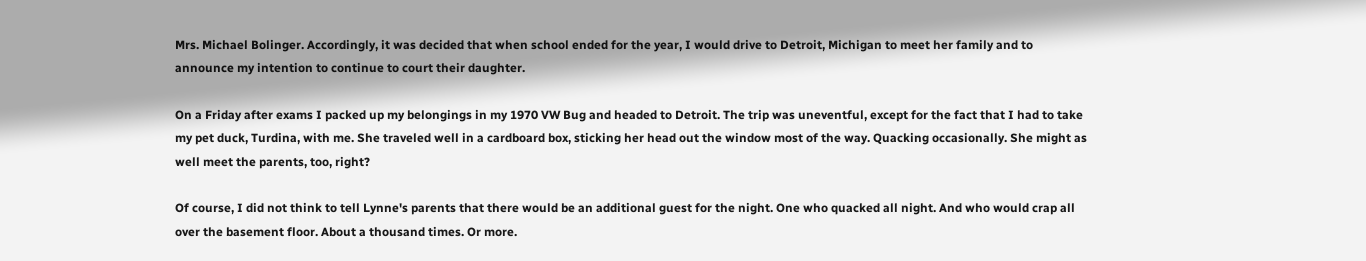Mrs. Michael Bolinger. Accordingly, it was decided that when school ended for the year, I would drive to Detroit, Michigan to meet her family and to announce my intention to continue to court their daughter.

On a Friday after exams I packed up my belongings in my 1970 VW Bug and headed to Detroit. The trip was uneventful, except for the fact that I had to take my pet duck, Turdina, with me. She traveled well in a cardboard box, sticking her head out the window most of the way. Quacking occasionally. She might as well meet the parents, too, right?

Of course, I did not think to tell Lynne's parents that there would be an additional guest for the night. One who quacked all night. And who would crap all over the basement floor. About a thousand times. Or more.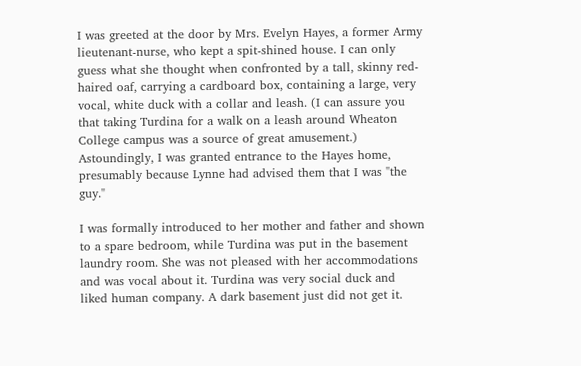I was greeted at the door by Mrs. Evelyn Hayes, a former Army lieutenant-nurse, who kept a spit-shined house. I can only guess what she thought when confronted by a tall, skinny red-haired oaf, carrying a cardboard box, containing a large, very vocal, white duck with a collar and leash. (I can assure you that taking Turdina for a walk on a leash around Wheaton College campus was a source of great amusement.) Astoundingly, I was granted entrance to the Hayes home, presumably because Lynne had advised them that I was "the guy."

I was formally introduced to her mother and father and shown to a spare bedroom, while Turdina was put in the basement laundry room. She was not pleased with her accommodations and was vocal about it. Turdina was very social duck and liked human company. A dark basement just did not get it.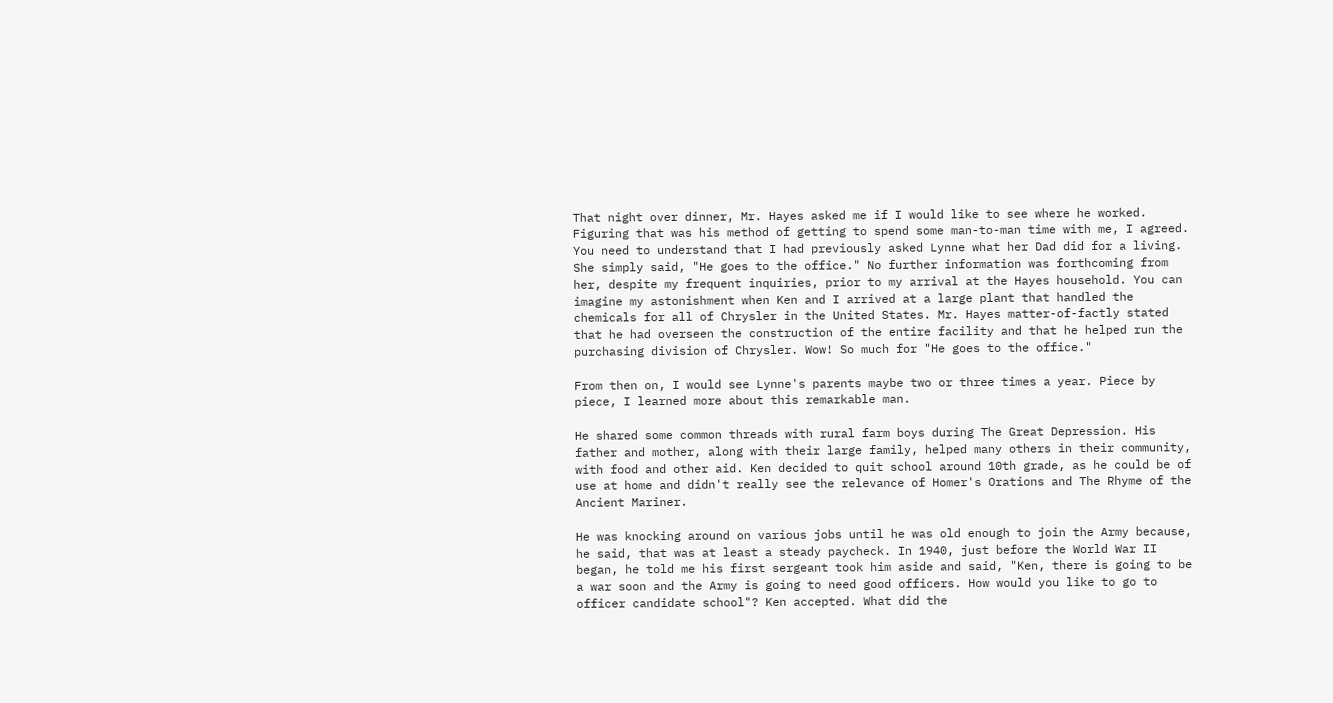That night over dinner, Mr. Hayes asked me if I would like to see where he worked. Figuring that was his method of getting to spend some man-to-man time with me, I agreed. You need to understand that I had previously asked Lynne what her Dad did for a living. She simply said, "He goes to the office." No further information was forthcoming from her, despite my frequent inquiries, prior to my arrival at the Hayes household. You can imagine my astonishment when Ken and I arrived at a large plant that handled the chemicals for all of Chrysler in the United States. Mr. Hayes matter-of-factly stated that he had overseen the construction of the entire facility and that he helped run the purchasing division of Chrysler. Wow! So much for "He goes to the office."

From then on, I would see Lynne's parents maybe two or three times a year. Piece by piece, I learned more about this remarkable man.

He shared some common threads with rural farm boys during The Great Depression. His father and mother, along with their large family, helped many others in their community, with food and other aid. Ken decided to quit school around 10th grade, as he could be of use at home and didn't really see the relevance of Homer's Orations and The Rhyme of the Ancient Mariner.

He was knocking around on various jobs until he was old enough to join the Army because, he said, that was at least a steady paycheck. In 1940, just before the World War II began, he told me his first sergeant took him aside and said, "Ken, there is going to be a war soon and the Army is going to need good officers. How would you like to go to officer candidate school"? Ken accepted. What did the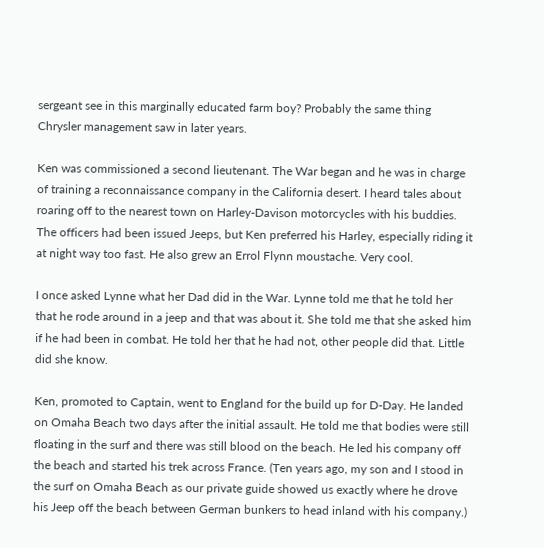sergeant see in this marginally educated farm boy? Probably the same thing Chrysler management saw in later years.

Ken was commissioned a second lieutenant. The War began and he was in charge of training a reconnaissance company in the California desert. I heard tales about roaring off to the nearest town on Harley-Davison motorcycles with his buddies. The officers had been issued Jeeps, but Ken preferred his Harley, especially riding it at night way too fast. He also grew an Errol Flynn moustache. Very cool.

I once asked Lynne what her Dad did in the War. Lynne told me that he told her that he rode around in a jeep and that was about it. She told me that she asked him if he had been in combat. He told her that he had not, other people did that. Little did she know.

Ken, promoted to Captain, went to England for the build up for D-Day. He landed on Omaha Beach two days after the initial assault. He told me that bodies were still floating in the surf and there was still blood on the beach. He led his company off the beach and started his trek across France. (Ten years ago, my son and I stood in the surf on Omaha Beach as our private guide showed us exactly where he drove his Jeep off the beach between German bunkers to head inland with his company.)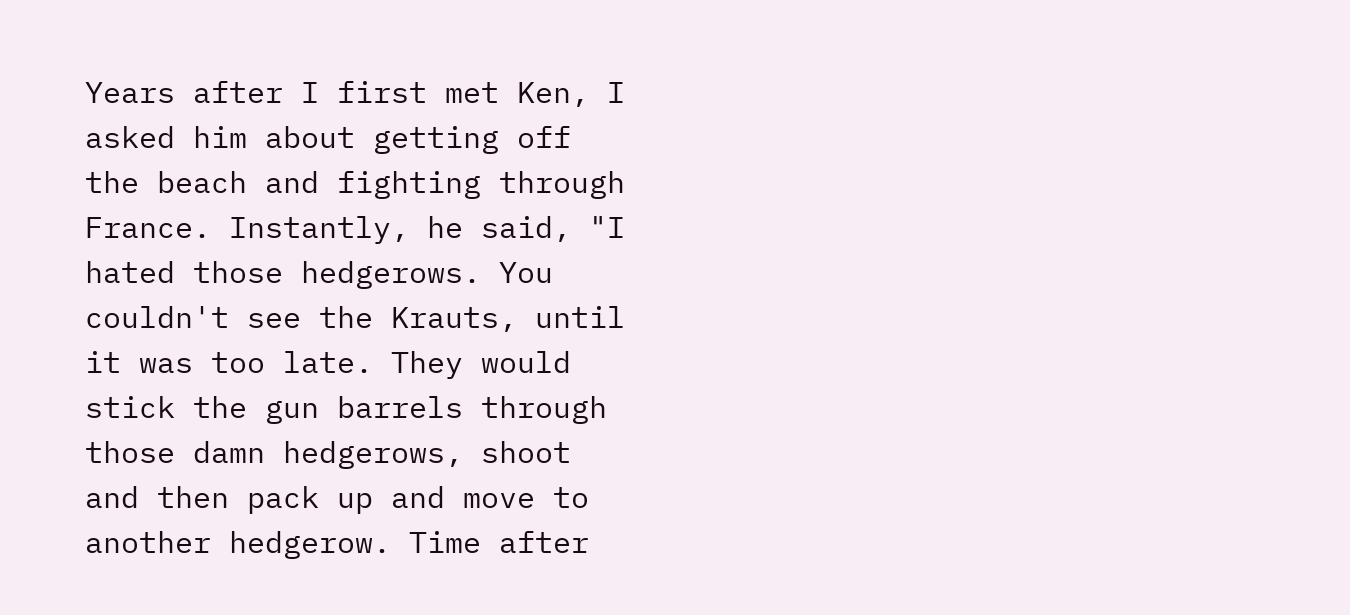Years after I first met Ken, I asked him about getting off the beach and fighting through France. Instantly, he said, "I hated those hedgerows. You couldn't see the Krauts, until it was too late. They would stick the gun barrels through those damn hedgerows, shoot and then pack up and move to another hedgerow. Time after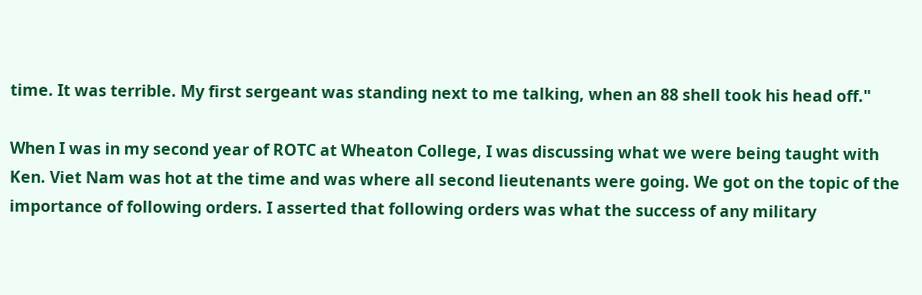time. It was terrible. My first sergeant was standing next to me talking, when an 88 shell took his head off."

When I was in my second year of ROTC at Wheaton College, I was discussing what we were being taught with Ken. Viet Nam was hot at the time and was where all second lieutenants were going. We got on the topic of the importance of following orders. I asserted that following orders was what the success of any military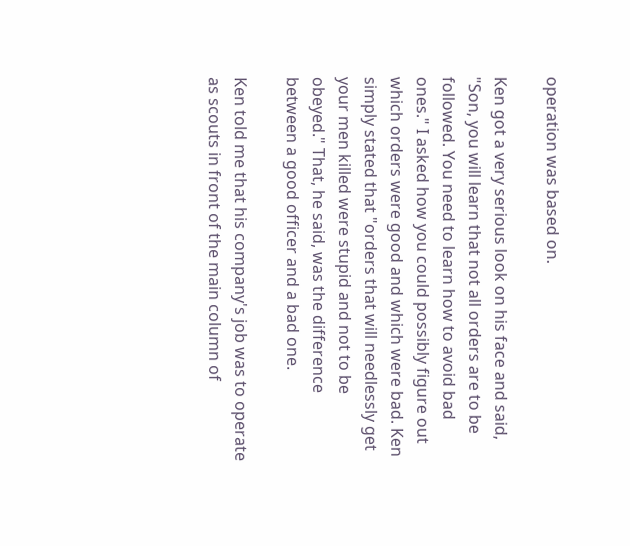operation was based on.

Ken got a very serious look on his face and said, "Son, you will learn that not all orders are to be followed. You need to learn how to avoid bad ones." I asked how you could possibly figure out which orders were good and which were bad. Ken simply stated that "orders that will needlessly get your men killed were stupid and not to be obeyed." That, he said, was the difference between a good officer and a bad one.

Ken told me that his company's job was to operate as scouts in front of the main column of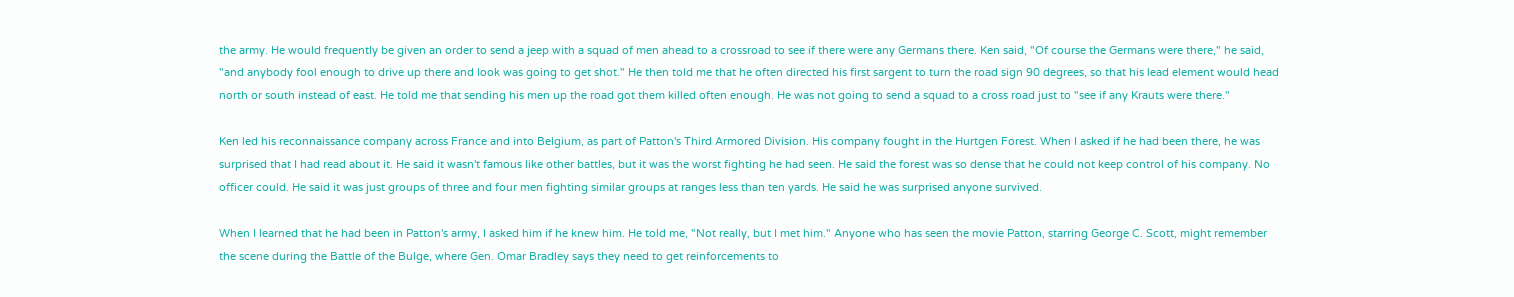the army. He would frequently be given an order to send a jeep with a squad of men ahead to a crossroad to see if there were any Germans there. Ken said, "Of course the Germans were there," he said, "and anybody fool enough to drive up there and look was going to get shot." He then told me that he often directed his first sargent to turn the road sign 90 degrees, so that his lead element would head north or south instead of east. He told me that sending his men up the road got them killed often enough. He was not going to send a squad to a cross road just to "see if any Krauts were there."

Ken led his reconnaissance company across France and into Belgium, as part of Patton's Third Armored Division. His company fought in the Hurtgen Forest. When I asked if he had been there, he was surprised that I had read about it. He said it wasn't famous like other battles, but it was the worst fighting he had seen. He said the forest was so dense that he could not keep control of his company. No officer could. He said it was just groups of three and four men fighting similar groups at ranges less than ten yards. He said he was surprised anyone survived.

When I learned that he had been in Patton's army, I asked him if he knew him. He told me, "Not really, but I met him." Anyone who has seen the movie Patton, starring George C. Scott, might remember the scene during the Battle of the Bulge, where Gen. Omar Bradley says they need to get reinforcements to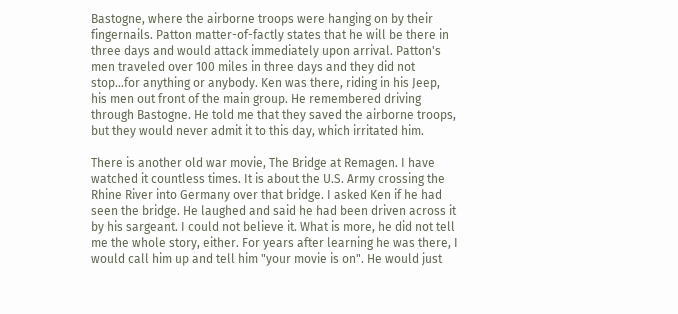Bastogne, where the airborne troops were hanging on by their fingernails. Patton matter-of-factly states that he will be there in three days and would attack immediately upon arrival. Patton's men traveled over 100 miles in three days and they did not stop…for anything or anybody. Ken was there, riding in his Jeep, his men out front of the main group. He remembered driving through Bastogne. He told me that they saved the airborne troops, but they would never admit it to this day, which irritated him.

There is another old war movie, The Bridge at Remagen. I have watched it countless times. It is about the U.S. Army crossing the Rhine River into Germany over that bridge. I asked Ken if he had seen the bridge. He laughed and said he had been driven across it by his sargeant. I could not believe it. What is more, he did not tell me the whole story, either. For years after learning he was there, I would call him up and tell him "your movie is on". He would just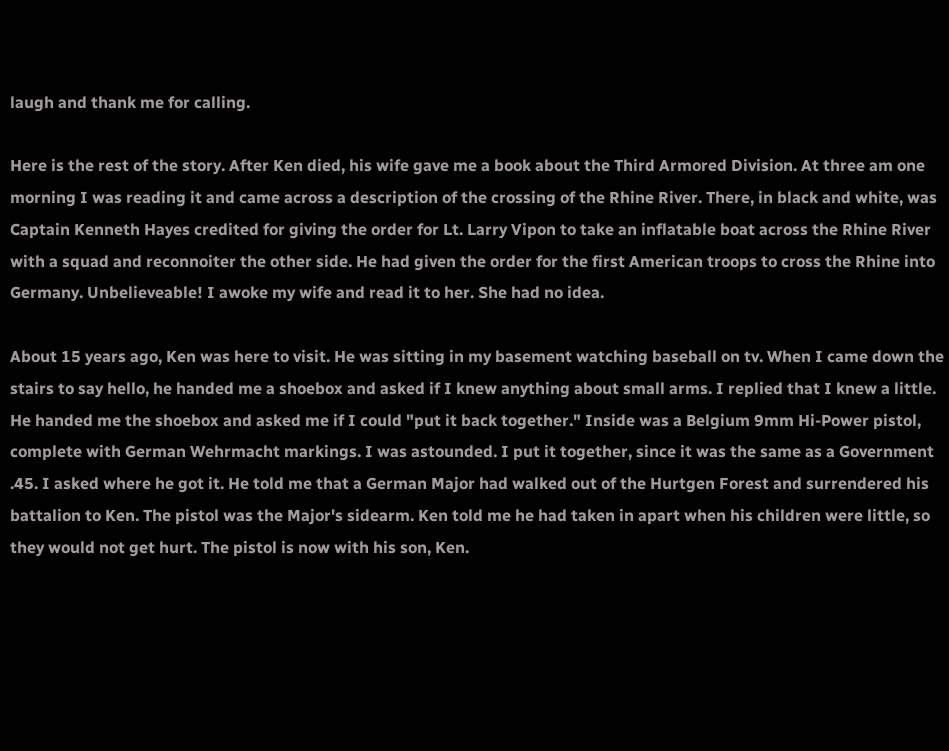laugh and thank me for calling.

Here is the rest of the story. After Ken died, his wife gave me a book about the Third Armored Division. At three am one morning I was reading it and came across a description of the crossing of the Rhine River. There, in black and white, was Captain Kenneth Hayes credited for giving the order for Lt. Larry Vipon to take an inflatable boat across the Rhine River with a squad and reconnoiter the other side. He had given the order for the first American troops to cross the Rhine into Germany. Unbelieveable! I awoke my wife and read it to her. She had no idea.

About 15 years ago, Ken was here to visit. He was sitting in my basement watching baseball on tv. When I came down the stairs to say hello, he handed me a shoebox and asked if I knew anything about small arms. I replied that I knew a little. He handed me the shoebox and asked me if I could "put it back together." Inside was a Belgium 9mm Hi-Power pistol, complete with German Wehrmacht markings. I was astounded. I put it together, since it was the same as a Government .45. I asked where he got it. He told me that a German Major had walked out of the Hurtgen Forest and surrendered his battalion to Ken. The pistol was the Major's sidearm. Ken told me he had taken in apart when his children were little, so they would not get hurt. The pistol is now with his son, Ken.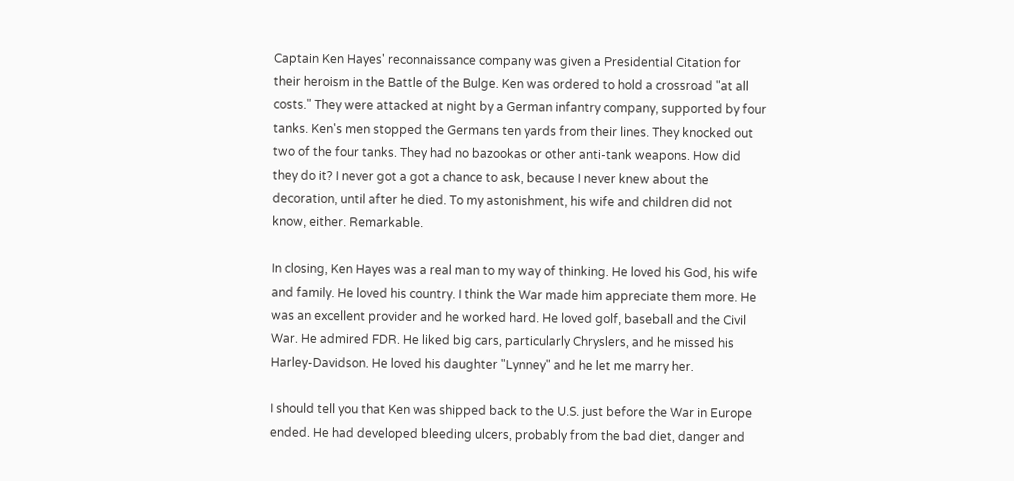Captain Ken Hayes' reconnaissance company was given a Presidential Citation for their heroism in the Battle of the Bulge. Ken was ordered to hold a crossroad "at all costs." They were attacked at night by a German infantry company, supported by four tanks. Ken's men stopped the Germans ten yards from their lines. They knocked out two of the four tanks. They had no bazookas or other anti-tank weapons. How did they do it? I never got a got a chance to ask, because I never knew about the decoration, until after he died. To my astonishment, his wife and children did not know, either. Remarkable.

In closing, Ken Hayes was a real man to my way of thinking. He loved his God, his wife and family. He loved his country. I think the War made him appreciate them more. He was an excellent provider and he worked hard. He loved golf, baseball and the Civil War. He admired FDR. He liked big cars, particularly Chryslers, and he missed his Harley-Davidson. He loved his daughter "Lynney" and he let me marry her.

I should tell you that Ken was shipped back to the U.S. just before the War in Europe ended. He had developed bleeding ulcers, probably from the bad diet, danger and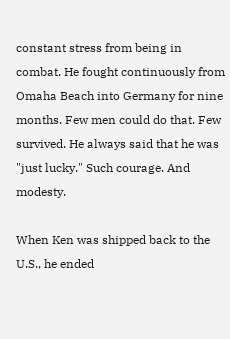constant stress from being in combat. He fought continuously from Omaha Beach into Germany for nine months. Few men could do that. Few survived. He always said that he was "just lucky." Such courage. And modesty.

When Ken was shipped back to the U.S., he ended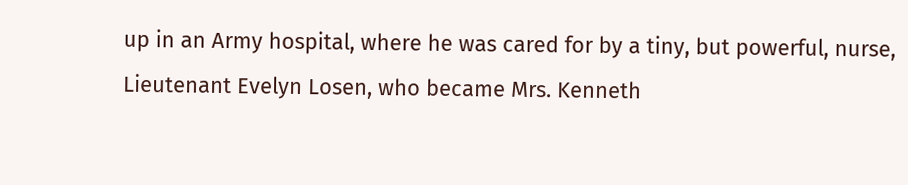up in an Army hospital, where he was cared for by a tiny, but powerful, nurse, Lieutenant Evelyn Losen, who became Mrs. Kenneth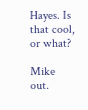Hayes. Is that cool, or what?

Mike out.